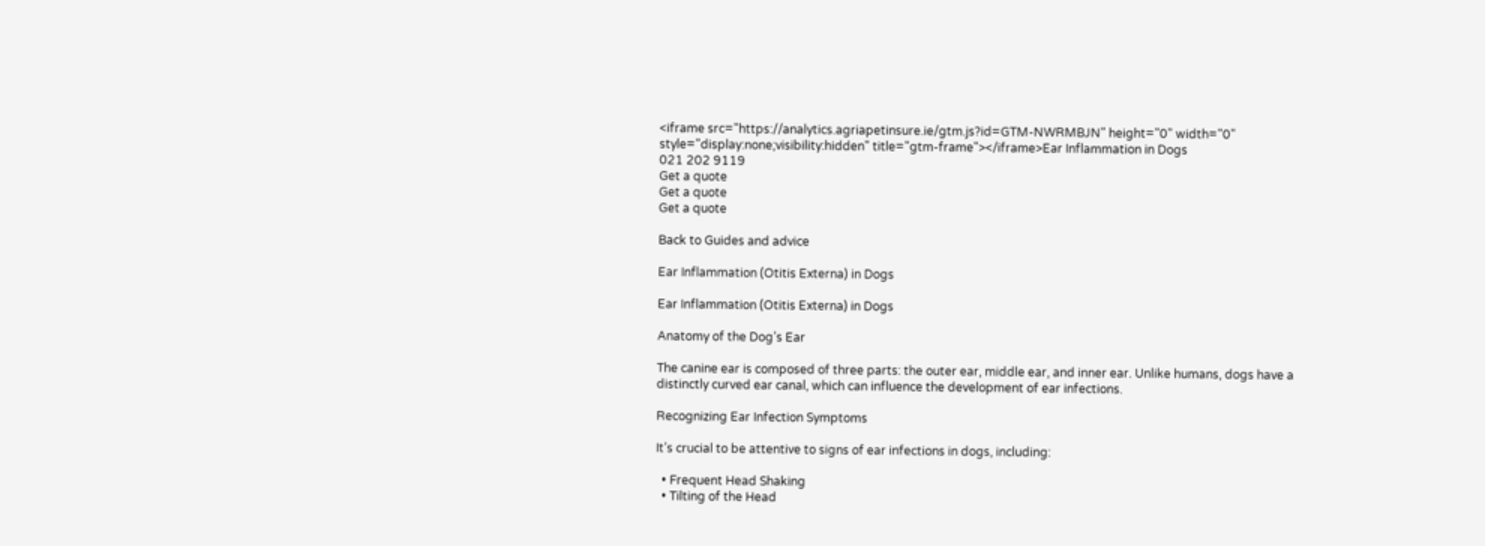<iframe src="https://analytics.agriapetinsure.ie/gtm.js?id=GTM-NWRMBJN" height="0" width="0" style="display:none;visibility:hidden" title="gtm-frame"></iframe>Ear Inflammation in Dogs
021 202 9119
Get a quote
Get a quote
Get a quote

Back to Guides and advice

Ear Inflammation (Otitis Externa) in Dogs

Ear Inflammation (Otitis Externa) in Dogs

Anatomy of the Dog’s Ear

The canine ear is composed of three parts: the outer ear, middle ear, and inner ear. Unlike humans, dogs have a distinctly curved ear canal, which can influence the development of ear infections.

Recognizing Ear Infection Symptoms

It’s crucial to be attentive to signs of ear infections in dogs, including:

  • Frequent Head Shaking
  • Tilting of the Head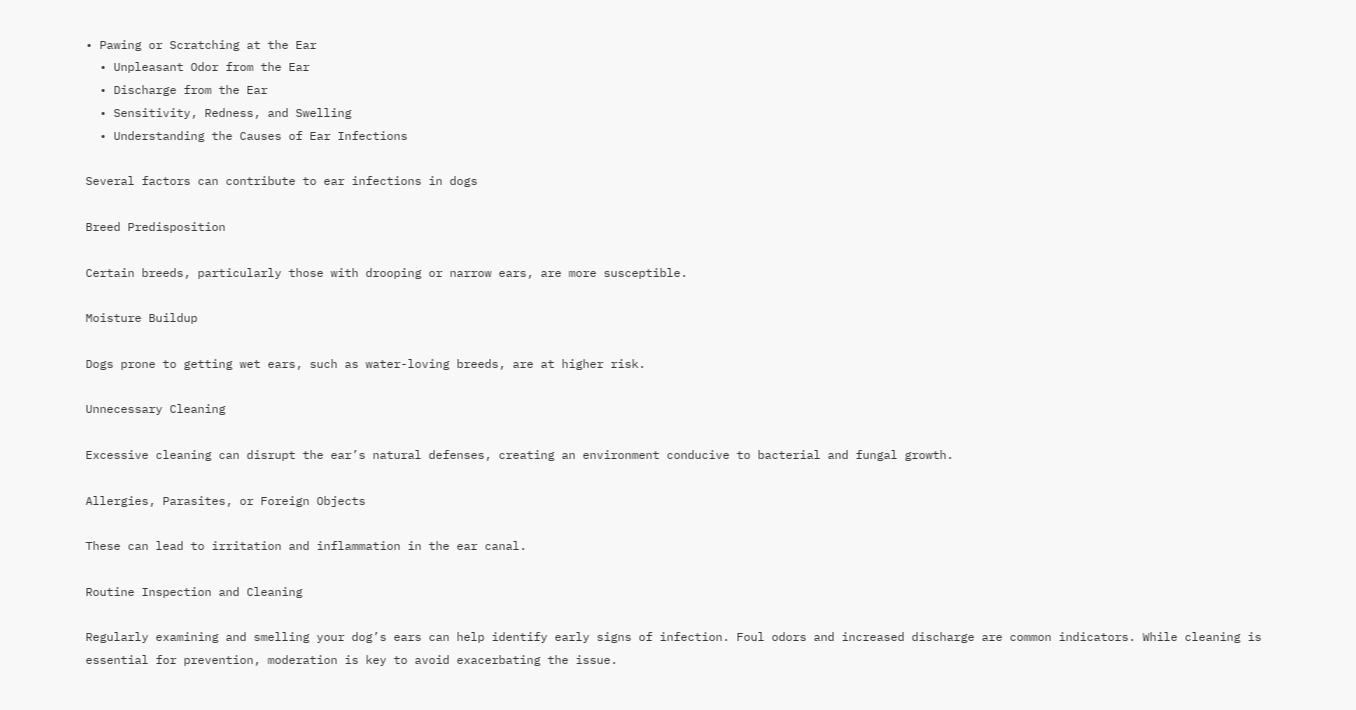• Pawing or Scratching at the Ear
  • Unpleasant Odor from the Ear
  • Discharge from the Ear
  • Sensitivity, Redness, and Swelling
  • Understanding the Causes of Ear Infections

Several factors can contribute to ear infections in dogs

Breed Predisposition

Certain breeds, particularly those with drooping or narrow ears, are more susceptible.

Moisture Buildup

Dogs prone to getting wet ears, such as water-loving breeds, are at higher risk.

Unnecessary Cleaning

Excessive cleaning can disrupt the ear’s natural defenses, creating an environment conducive to bacterial and fungal growth.

Allergies, Parasites, or Foreign Objects

These can lead to irritation and inflammation in the ear canal.

Routine Inspection and Cleaning

Regularly examining and smelling your dog’s ears can help identify early signs of infection. Foul odors and increased discharge are common indicators. While cleaning is essential for prevention, moderation is key to avoid exacerbating the issue.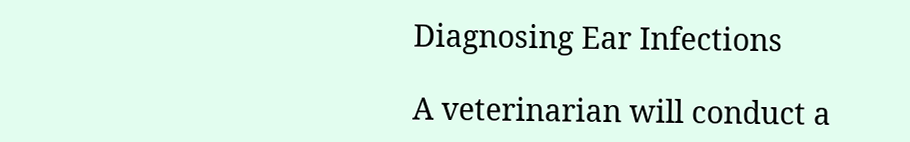Diagnosing Ear Infections

A veterinarian will conduct a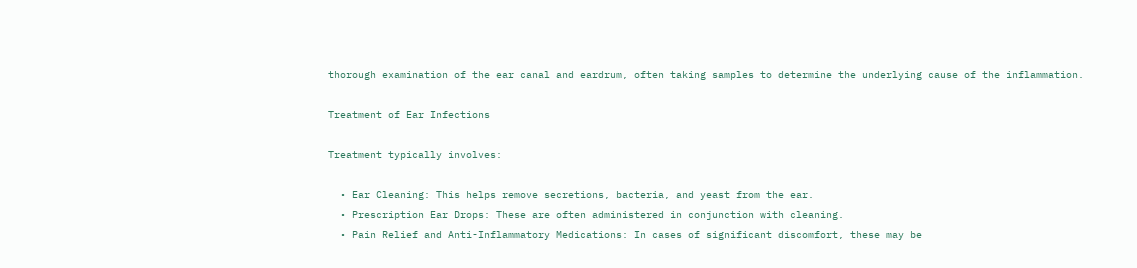thorough examination of the ear canal and eardrum, often taking samples to determine the underlying cause of the inflammation.

Treatment of Ear Infections

Treatment typically involves:

  • Ear Cleaning: This helps remove secretions, bacteria, and yeast from the ear.
  • Prescription Ear Drops: These are often administered in conjunction with cleaning.
  • Pain Relief and Anti-Inflammatory Medications: In cases of significant discomfort, these may be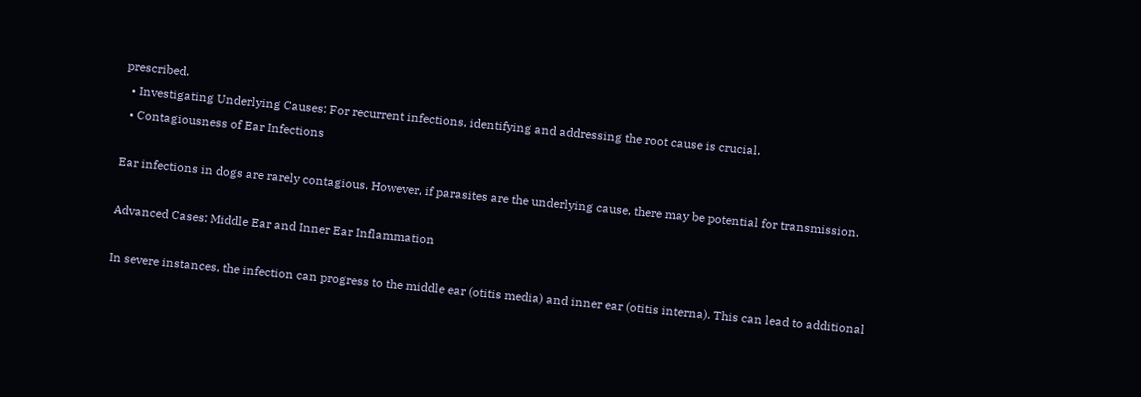prescribed.
  • Investigating Underlying Causes: For recurrent infections, identifying and addressing the root cause is crucial.
  • Contagiousness of Ear Infections

Ear infections in dogs are rarely contagious. However, if parasites are the underlying cause, there may be potential for transmission.

Advanced Cases: Middle Ear and Inner Ear Inflammation

In severe instances, the infection can progress to the middle ear (otitis media) and inner ear (otitis interna). This can lead to additional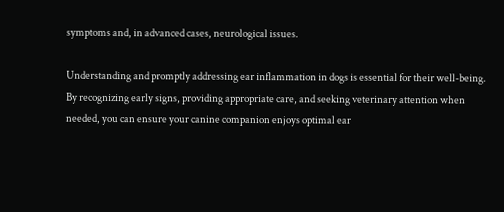symptoms and, in advanced cases, neurological issues.

Understanding and promptly addressing ear inflammation in dogs is essential for their well-being. By recognizing early signs, providing appropriate care, and seeking veterinary attention when needed, you can ensure your canine companion enjoys optimal ear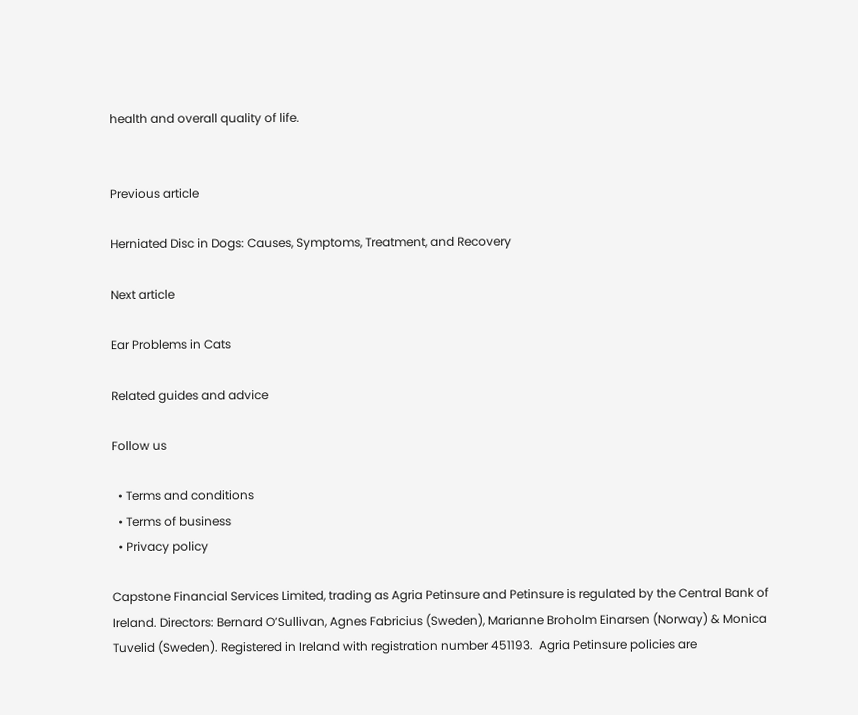health and overall quality of life.


Previous article

Herniated Disc in Dogs: Causes, Symptoms, Treatment, and Recovery

Next article

Ear Problems in Cats

Related guides and advice

Follow us

  • Terms and conditions
  • Terms of business
  • Privacy policy

Capstone Financial Services Limited, trading as Agria Petinsure and Petinsure is regulated by the Central Bank of Ireland. Directors: Bernard O’Sullivan, Agnes Fabricius (Sweden), Marianne Broholm Einarsen (Norway) & Monica Tuvelid (Sweden). Registered in Ireland with registration number 451193.  Agria Petinsure policies are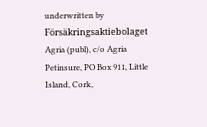underwritten by Försäkringsaktiebolaget Agria (publ), c/o Agria Petinsure, PO Box 911, Little Island, Cork,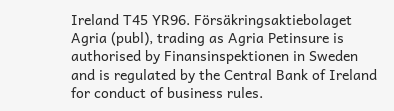Ireland T45 YR96. Försäkringsaktiebolaget Agria (publ), trading as Agria Petinsure is authorised by Finansinspektionen in Sweden and is regulated by the Central Bank of Ireland for conduct of business rules.